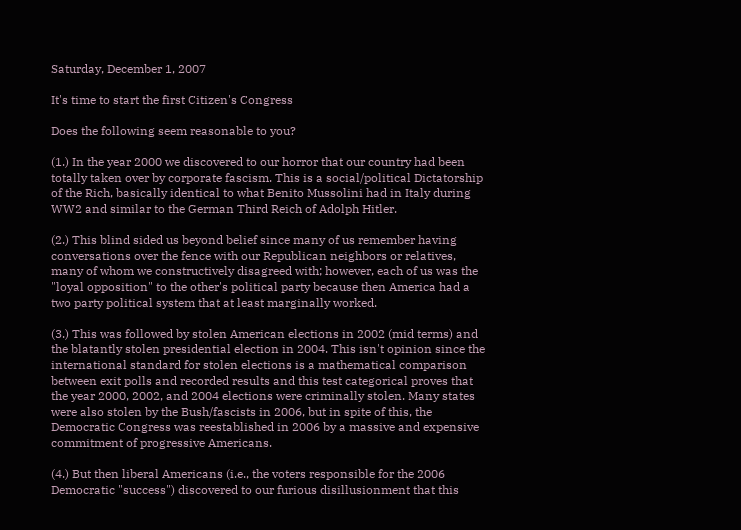Saturday, December 1, 2007

It's time to start the first Citizen's Congress

Does the following seem reasonable to you?

(1.) In the year 2000 we discovered to our horror that our country had been totally taken over by corporate fascism. This is a social/political Dictatorship of the Rich, basically identical to what Benito Mussolini had in Italy during WW2 and similar to the German Third Reich of Adolph Hitler.

(2.) This blind sided us beyond belief since many of us remember having conversations over the fence with our Republican neighbors or relatives, many of whom we constructively disagreed with; however, each of us was the "loyal opposition" to the other's political party because then America had a two party political system that at least marginally worked.

(3.) This was followed by stolen American elections in 2002 (mid terms) and the blatantly stolen presidential election in 2004. This isn't opinion since the international standard for stolen elections is a mathematical comparison between exit polls and recorded results and this test categorical proves that the year 2000, 2002, and 2004 elections were criminally stolen. Many states were also stolen by the Bush/fascists in 2006, but in spite of this, the Democratic Congress was reestablished in 2006 by a massive and expensive commitment of progressive Americans.

(4.) But then liberal Americans (i.e., the voters responsible for the 2006 Democratic "success") discovered to our furious disillusionment that this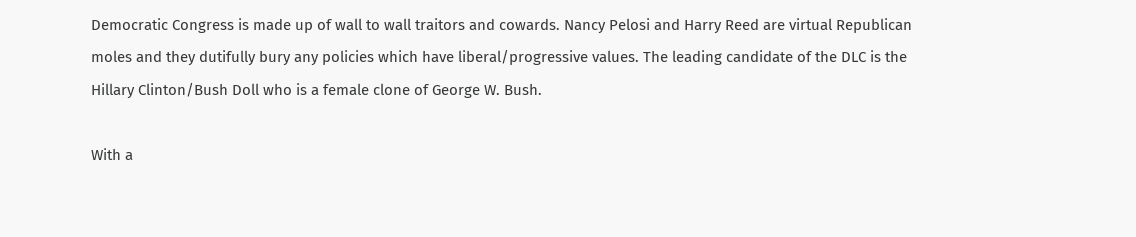Democratic Congress is made up of wall to wall traitors and cowards. Nancy Pelosi and Harry Reed are virtual Republican moles and they dutifully bury any policies which have liberal/progressive values. The leading candidate of the DLC is the Hillary Clinton/Bush Doll who is a female clone of George W. Bush.

With a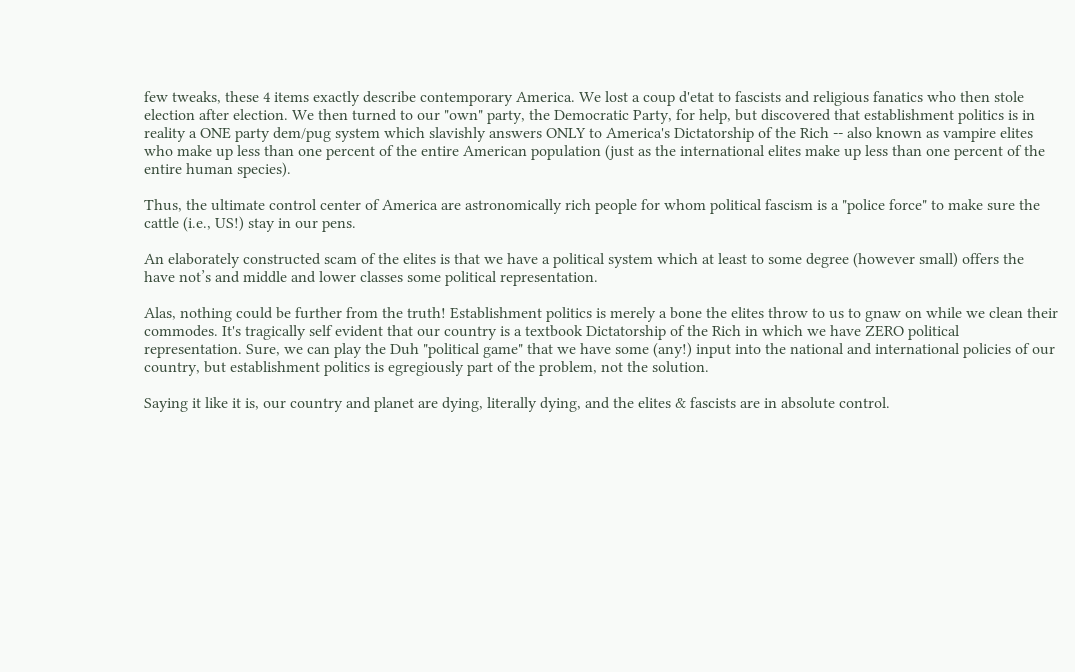few tweaks, these 4 items exactly describe contemporary America. We lost a coup d'etat to fascists and religious fanatics who then stole election after election. We then turned to our "own" party, the Democratic Party, for help, but discovered that establishment politics is in reality a ONE party dem/pug system which slavishly answers ONLY to America's Dictatorship of the Rich -- also known as vampire elites who make up less than one percent of the entire American population (just as the international elites make up less than one percent of the entire human species).

Thus, the ultimate control center of America are astronomically rich people for whom political fascism is a "police force" to make sure the cattle (i.e., US!) stay in our pens.

An elaborately constructed scam of the elites is that we have a political system which at least to some degree (however small) offers the have not’s and middle and lower classes some political representation.

Alas, nothing could be further from the truth! Establishment politics is merely a bone the elites throw to us to gnaw on while we clean their commodes. It's tragically self evident that our country is a textbook Dictatorship of the Rich in which we have ZERO political representation. Sure, we can play the Duh "political game" that we have some (any!) input into the national and international policies of our country, but establishment politics is egregiously part of the problem, not the solution.

Saying it like it is, our country and planet are dying, literally dying, and the elites & fascists are in absolute control.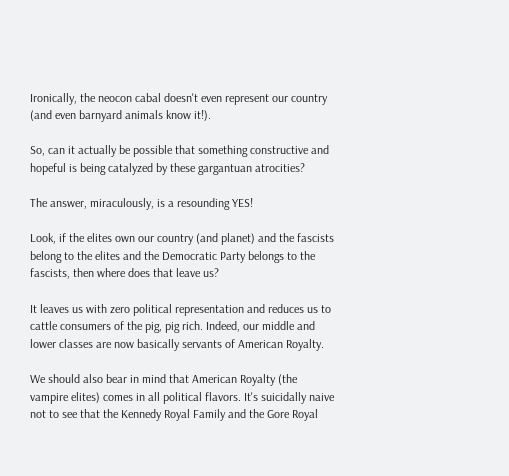Ironically, the neocon cabal doesn't even represent our country (and even barnyard animals know it!).

So, can it actually be possible that something constructive and hopeful is being catalyzed by these gargantuan atrocities?

The answer, miraculously, is a resounding YES!

Look, if the elites own our country (and planet) and the fascists belong to the elites and the Democratic Party belongs to the fascists, then where does that leave us?

It leaves us with zero political representation and reduces us to cattle consumers of the pig, pig rich. Indeed, our middle and lower classes are now basically servants of American Royalty.

We should also bear in mind that American Royalty (the vampire elites) comes in all political flavors. It's suicidally naive not to see that the Kennedy Royal Family and the Gore Royal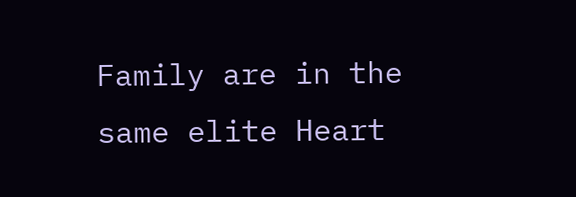Family are in the same elite Heart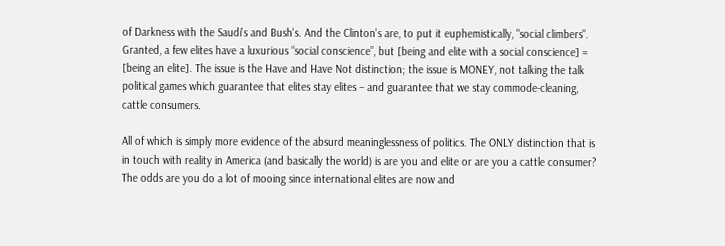of Darkness with the Saudi's and Bush's. And the Clinton's are, to put it euphemistically, "social climbers". Granted, a few elites have a luxurious “social conscience”, but [being and elite with a social conscience] = [being an elite]. The issue is the Have and Have Not distinction; the issue is MONEY, not talking the talk political games which guarantee that elites stay elites – and guarantee that we stay commode-cleaning, cattle consumers.

All of which is simply more evidence of the absurd meaninglessness of politics. The ONLY distinction that is in touch with reality in America (and basically the world) is are you and elite or are you a cattle consumer? The odds are you do a lot of mooing since international elites are now and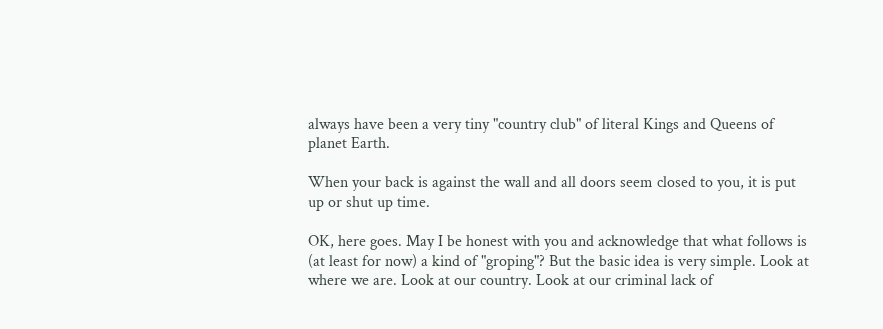always have been a very tiny "country club" of literal Kings and Queens of planet Earth.

When your back is against the wall and all doors seem closed to you, it is put up or shut up time.

OK, here goes. May I be honest with you and acknowledge that what follows is (at least for now) a kind of "groping"? But the basic idea is very simple. Look at where we are. Look at our country. Look at our criminal lack of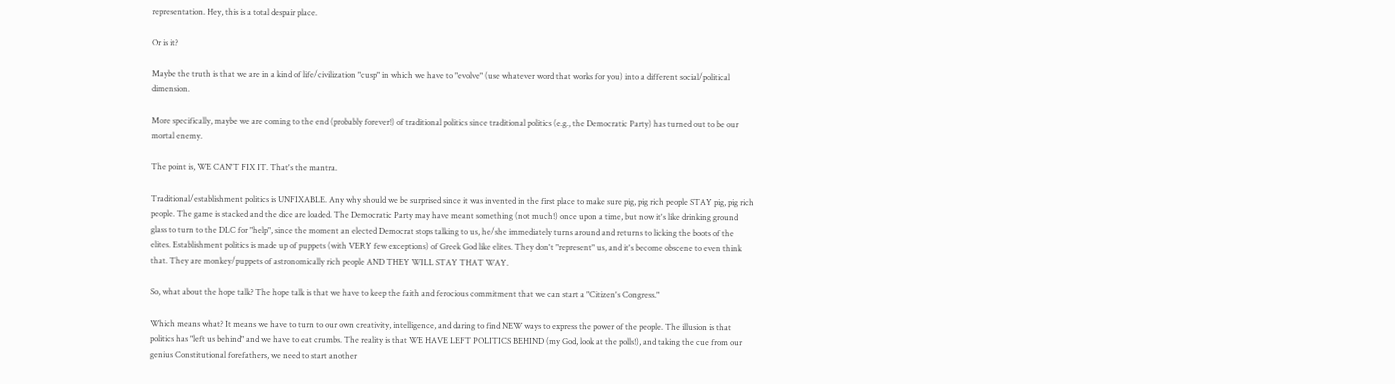representation. Hey, this is a total despair place.

Or is it?

Maybe the truth is that we are in a kind of life/civilization "cusp" in which we have to "evolve" (use whatever word that works for you) into a different social/political dimension.

More specifically, maybe we are coming to the end (probably forever!) of traditional politics since traditional politics (e.g., the Democratic Party) has turned out to be our mortal enemy.

The point is, WE CAN'T FIX IT. That's the mantra.

Traditional/establishment politics is UNFIXABLE. Any why should we be surprised since it was invented in the first place to make sure pig, pig rich people STAY pig, pig rich people. The game is stacked and the dice are loaded. The Democratic Party may have meant something (not much!) once upon a time, but now it's like drinking ground glass to turn to the DLC for "help", since the moment an elected Democrat stops talking to us, he/she immediately turns around and returns to licking the boots of the elites. Establishment politics is made up of puppets (with VERY few exceptions) of Greek God like elites. They don't "represent" us, and it's become obscene to even think that. They are monkey/puppets of astronomically rich people AND THEY WILL STAY THAT WAY.

So, what about the hope talk? The hope talk is that we have to keep the faith and ferocious commitment that we can start a "Citizen's Congress."

Which means what? It means we have to turn to our own creativity, intelligence, and daring to find NEW ways to express the power of the people. The illusion is that politics has "left us behind" and we have to eat crumbs. The reality is that WE HAVE LEFT POLITICS BEHIND (my God, look at the polls!), and taking the cue from our genius Constitutional forefathers, we need to start another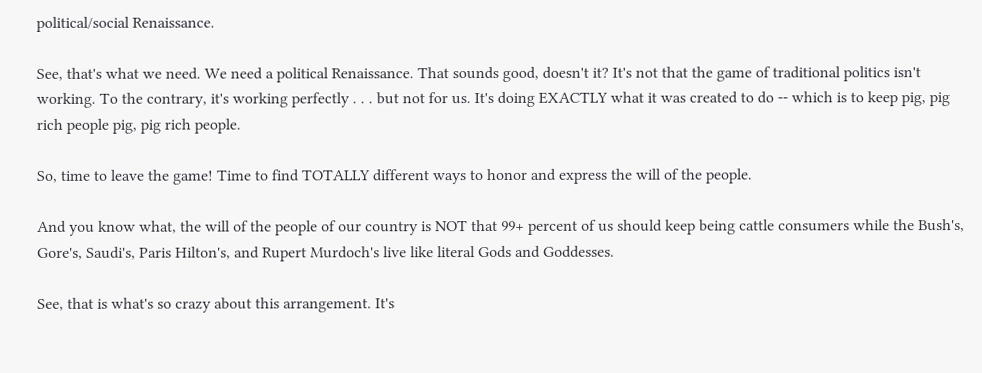political/social Renaissance.

See, that's what we need. We need a political Renaissance. That sounds good, doesn't it? It's not that the game of traditional politics isn't working. To the contrary, it's working perfectly . . . but not for us. It's doing EXACTLY what it was created to do -- which is to keep pig, pig rich people pig, pig rich people.

So, time to leave the game! Time to find TOTALLY different ways to honor and express the will of the people.

And you know what, the will of the people of our country is NOT that 99+ percent of us should keep being cattle consumers while the Bush's, Gore's, Saudi's, Paris Hilton's, and Rupert Murdoch's live like literal Gods and Goddesses.

See, that is what's so crazy about this arrangement. It's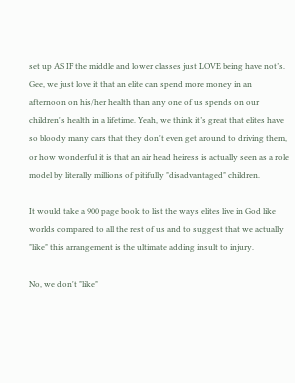set up AS IF the middle and lower classes just LOVE being have not’s. Gee, we just love it that an elite can spend more money in an afternoon on his/her health than any one of us spends on our children's health in a lifetime. Yeah, we think it’s great that elites have so bloody many cars that they don't even get around to driving them, or how wonderful it is that an air head heiress is actually seen as a role model by literally millions of pitifully "disadvantaged" children.

It would take a 900 page book to list the ways elites live in God like worlds compared to all the rest of us and to suggest that we actually "like" this arrangement is the ultimate adding insult to injury.

No, we don't "like"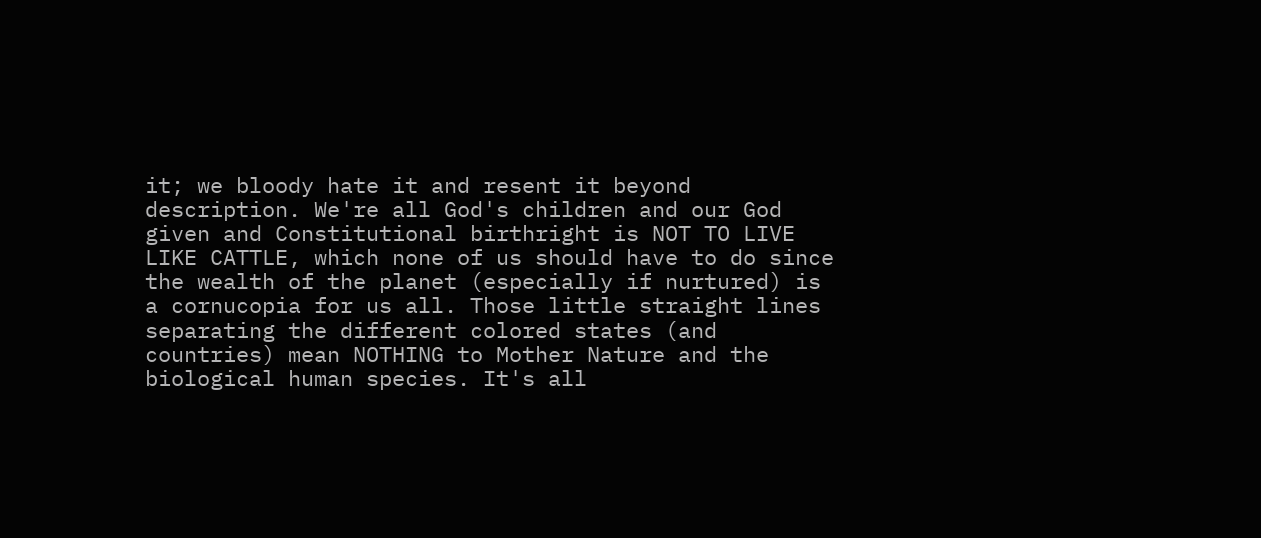it; we bloody hate it and resent it beyond description. We're all God's children and our God given and Constitutional birthright is NOT TO LIVE LIKE CATTLE, which none of us should have to do since the wealth of the planet (especially if nurtured) is a cornucopia for us all. Those little straight lines separating the different colored states (and countries) mean NOTHING to Mother Nature and the biological human species. It's all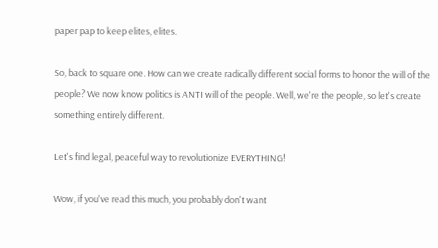paper pap to keep elites, elites.

So, back to square one. How can we create radically different social forms to honor the will of the people? We now know politics is ANTI will of the people. Well, we're the people, so let's create something entirely different.

Let's find legal, peaceful way to revolutionize EVERYTHING!

Wow, if you've read this much, you probably don't want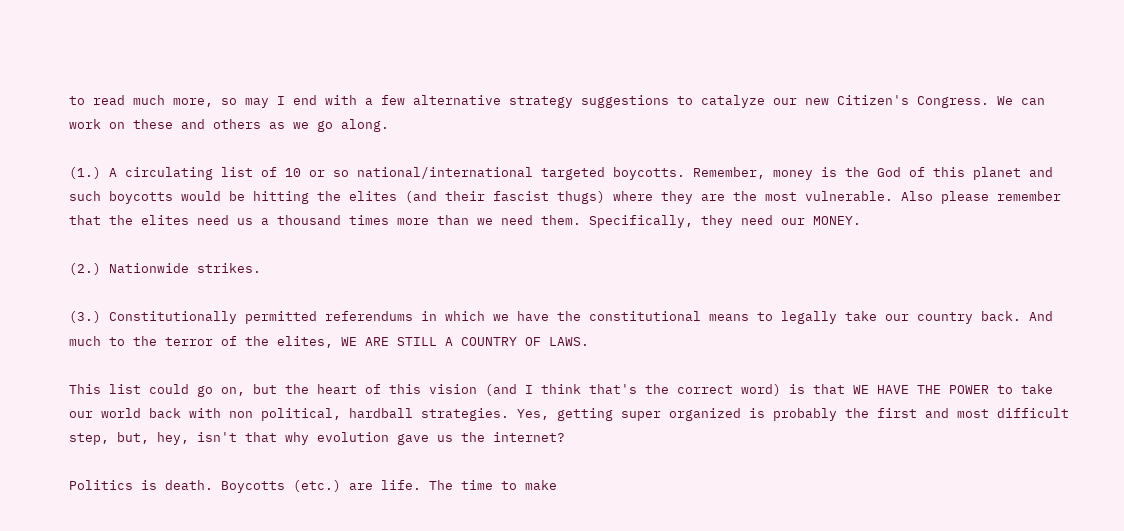to read much more, so may I end with a few alternative strategy suggestions to catalyze our new Citizen's Congress. We can work on these and others as we go along.

(1.) A circulating list of 10 or so national/international targeted boycotts. Remember, money is the God of this planet and such boycotts would be hitting the elites (and their fascist thugs) where they are the most vulnerable. Also please remember that the elites need us a thousand times more than we need them. Specifically, they need our MONEY.

(2.) Nationwide strikes.

(3.) Constitutionally permitted referendums in which we have the constitutional means to legally take our country back. And much to the terror of the elites, WE ARE STILL A COUNTRY OF LAWS.

This list could go on, but the heart of this vision (and I think that's the correct word) is that WE HAVE THE POWER to take our world back with non political, hardball strategies. Yes, getting super organized is probably the first and most difficult step, but, hey, isn't that why evolution gave us the internet?

Politics is death. Boycotts (etc.) are life. The time to make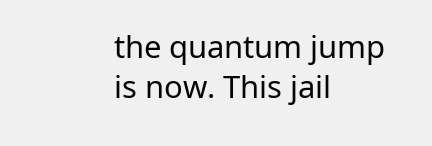the quantum jump is now. This jail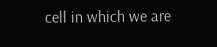cell in which we are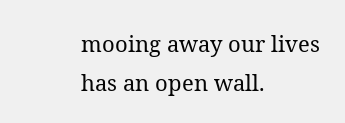mooing away our lives has an open wall.